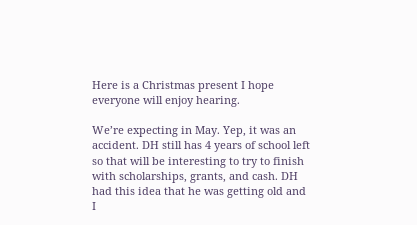Here is a Christmas present I hope everyone will enjoy hearing.

We’re expecting in May. Yep, it was an accident. DH still has 4 years of school left so that will be interesting to try to finish with scholarships, grants, and cash. DH had this idea that he was getting old and I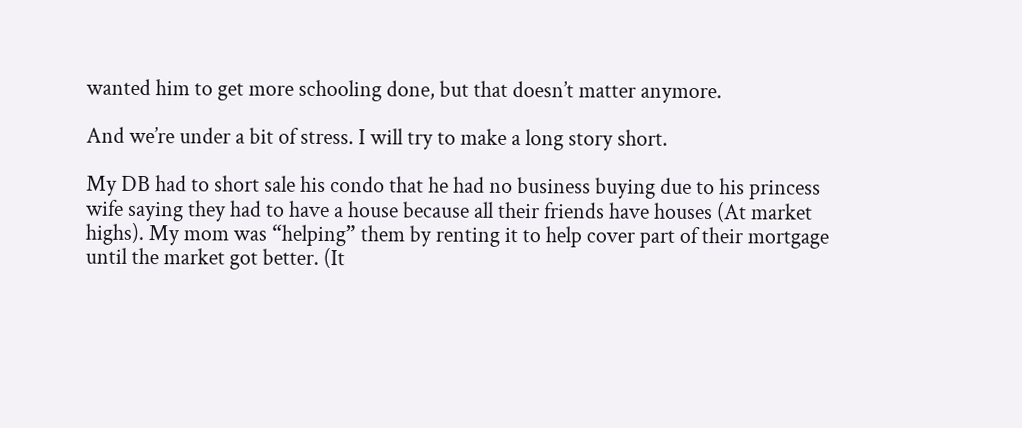wanted him to get more schooling done, but that doesn’t matter anymore.

And we’re under a bit of stress. I will try to make a long story short.

My DB had to short sale his condo that he had no business buying due to his princess wife saying they had to have a house because all their friends have houses (At market highs). My mom was “helping” them by renting it to help cover part of their mortgage until the market got better. (It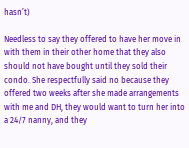hasn’t)

Needless to say they offered to have her move in with them in their other home that they also should not have bought until they sold their condo. She respectfully said no because they offered two weeks after she made arrangements with me and DH, they would want to turn her into a 24/7 nanny, and they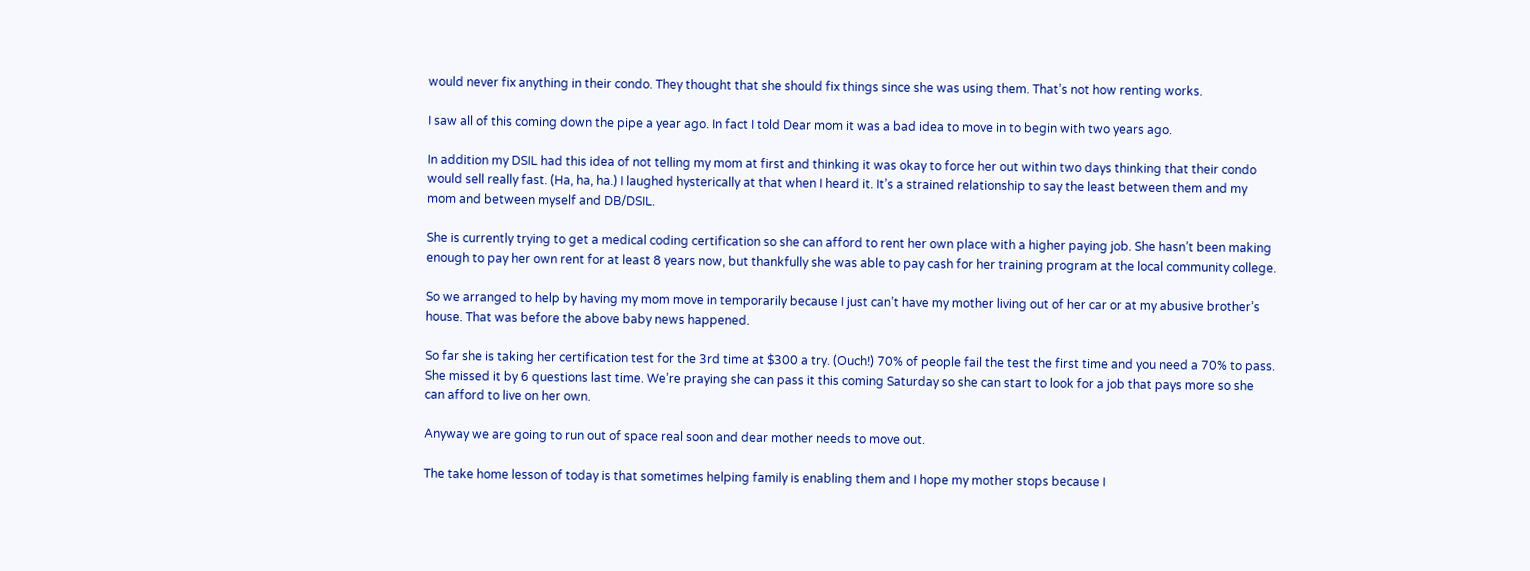would never fix anything in their condo. They thought that she should fix things since she was using them. That’s not how renting works.

I saw all of this coming down the pipe a year ago. In fact I told Dear mom it was a bad idea to move in to begin with two years ago.

In addition my DSIL had this idea of not telling my mom at first and thinking it was okay to force her out within two days thinking that their condo would sell really fast. (Ha, ha, ha.) I laughed hysterically at that when I heard it. It’s a strained relationship to say the least between them and my mom and between myself and DB/DSIL.

She is currently trying to get a medical coding certification so she can afford to rent her own place with a higher paying job. She hasn’t been making enough to pay her own rent for at least 8 years now, but thankfully she was able to pay cash for her training program at the local community college.

So we arranged to help by having my mom move in temporarily because I just can’t have my mother living out of her car or at my abusive brother’s house. That was before the above baby news happened.

So far she is taking her certification test for the 3rd time at $300 a try. (Ouch!) 70% of people fail the test the first time and you need a 70% to pass. She missed it by 6 questions last time. We’re praying she can pass it this coming Saturday so she can start to look for a job that pays more so she can afford to live on her own.

Anyway we are going to run out of space real soon and dear mother needs to move out.

The take home lesson of today is that sometimes helping family is enabling them and I hope my mother stops because I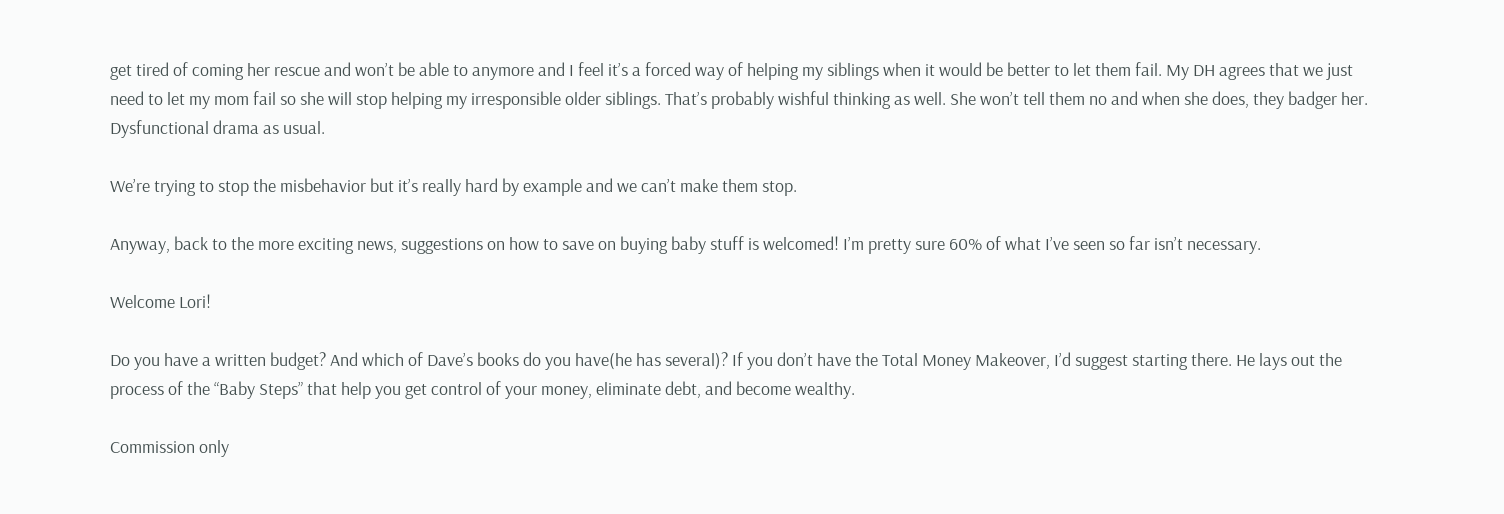get tired of coming her rescue and won’t be able to anymore and I feel it’s a forced way of helping my siblings when it would be better to let them fail. My DH agrees that we just need to let my mom fail so she will stop helping my irresponsible older siblings. That’s probably wishful thinking as well. She won’t tell them no and when she does, they badger her. Dysfunctional drama as usual.

We’re trying to stop the misbehavior but it’s really hard by example and we can’t make them stop.

Anyway, back to the more exciting news, suggestions on how to save on buying baby stuff is welcomed! I’m pretty sure 60% of what I’ve seen so far isn’t necessary.

Welcome Lori!

Do you have a written budget? And which of Dave’s books do you have(he has several)? If you don’t have the Total Money Makeover, I’d suggest starting there. He lays out the process of the “Baby Steps” that help you get control of your money, eliminate debt, and become wealthy.

Commission only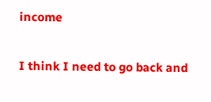income

I think I need to go back and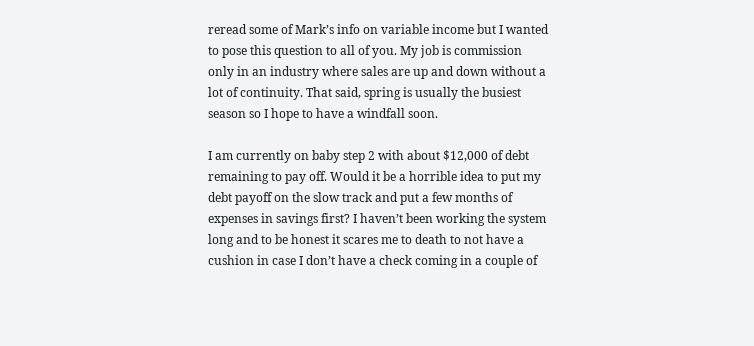reread some of Mark’s info on variable income but I wanted to pose this question to all of you. My job is commission only in an industry where sales are up and down without a lot of continuity. That said, spring is usually the busiest season so I hope to have a windfall soon.

I am currently on baby step 2 with about $12,000 of debt remaining to pay off. Would it be a horrible idea to put my debt payoff on the slow track and put a few months of expenses in savings first? I haven’t been working the system long and to be honest it scares me to death to not have a cushion in case I don’t have a check coming in a couple of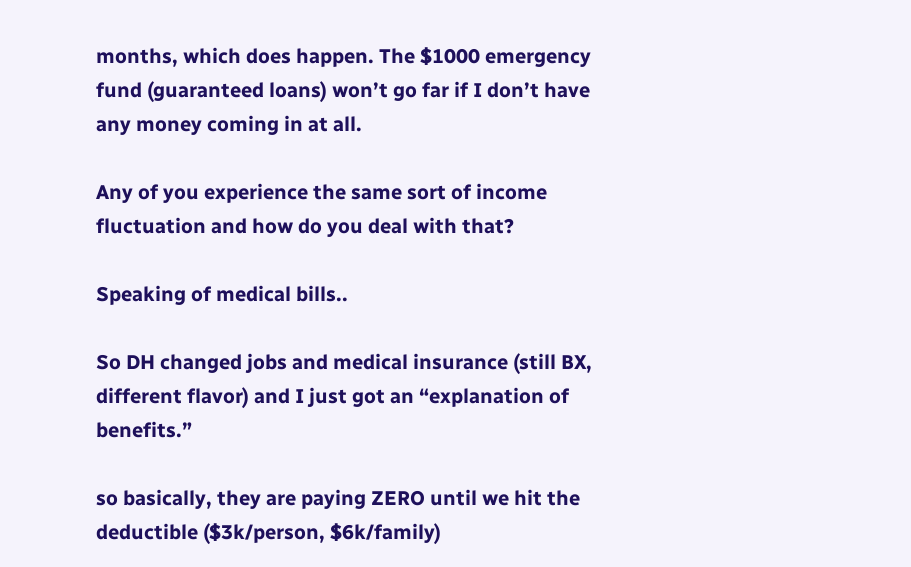months, which does happen. The $1000 emergency fund (guaranteed loans) won’t go far if I don’t have any money coming in at all.

Any of you experience the same sort of income fluctuation and how do you deal with that?

Speaking of medical bills..

So DH changed jobs and medical insurance (still BX, different flavor) and I just got an “explanation of benefits.”

so basically, they are paying ZERO until we hit the deductible ($3k/person, $6k/family)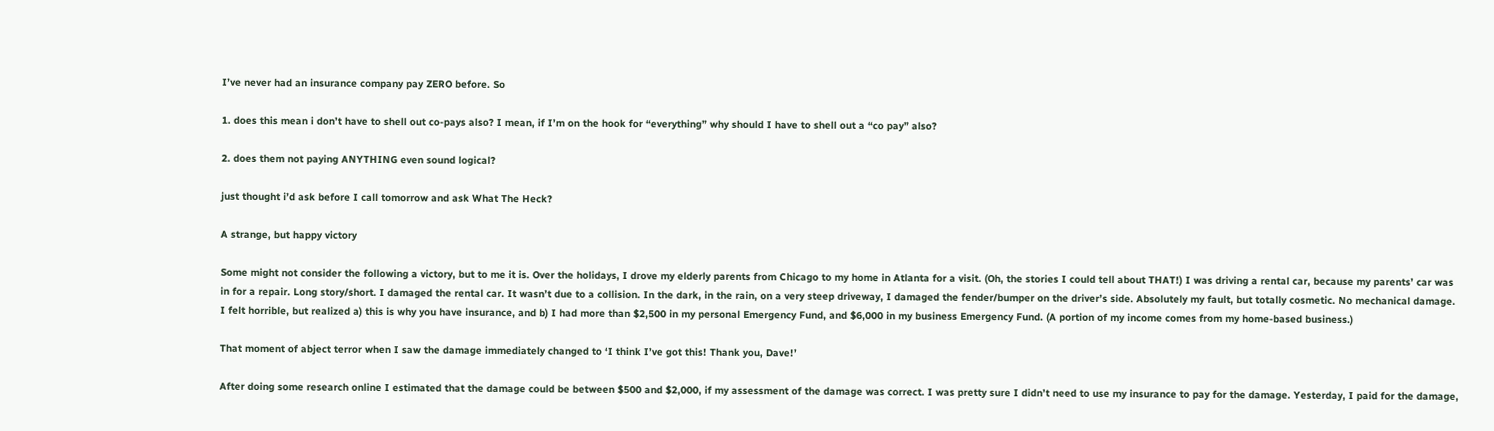I’ve never had an insurance company pay ZERO before. So

1. does this mean i don’t have to shell out co-pays also? I mean, if I’m on the hook for “everything” why should I have to shell out a “co pay” also?

2. does them not paying ANYTHING even sound logical?

just thought i’d ask before I call tomorrow and ask What The Heck?

A strange, but happy victory

Some might not consider the following a victory, but to me it is. Over the holidays, I drove my elderly parents from Chicago to my home in Atlanta for a visit. (Oh, the stories I could tell about THAT!) I was driving a rental car, because my parents’ car was in for a repair. Long story/short. I damaged the rental car. It wasn’t due to a collision. In the dark, in the rain, on a very steep driveway, I damaged the fender/bumper on the driver’s side. Absolutely my fault, but totally cosmetic. No mechanical damage. I felt horrible, but realized a) this is why you have insurance, and b) I had more than $2,500 in my personal Emergency Fund, and $6,000 in my business Emergency Fund. (A portion of my income comes from my home-based business.)

That moment of abject terror when I saw the damage immediately changed to ‘I think I’ve got this! Thank you, Dave!’

After doing some research online I estimated that the damage could be between $500 and $2,000, if my assessment of the damage was correct. I was pretty sure I didn’t need to use my insurance to pay for the damage. Yesterday, I paid for the damage,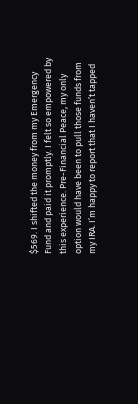$569. I shifted the money from my Emergency Fund and paid it promptly. I felt so empowered by this experience. Pre-Financial Peace, my only option would have been to pull those funds from my IRA. I’m happy to report that I haven’t tapped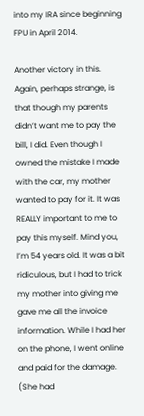into my IRA since beginning FPU in April 2014.

Another victory in this. Again, perhaps strange, is that though my parents didn’t want me to pay the bill, I did. Even though I owned the mistake I made with the car, my mother wanted to pay for it. It was REALLY important to me to pay this myself. Mind you, I’m 54 years old. It was a bit ridiculous, but I had to trick my mother into giving me gave me all the invoice information. While I had her on the phone, I went online and paid for the damage. (She had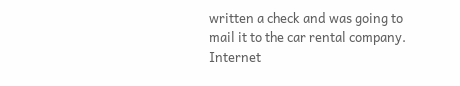written a check and was going to mail it to the car rental company. Internet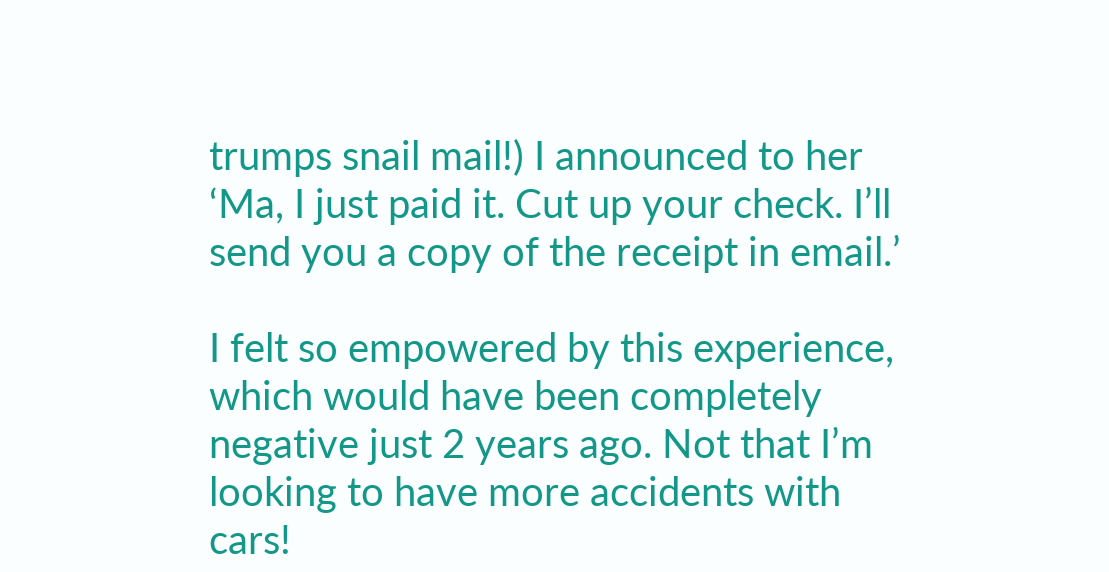trumps snail mail!) I announced to her ‘Ma, I just paid it. Cut up your check. I’ll send you a copy of the receipt in email.’

I felt so empowered by this experience, which would have been completely negative just 2 years ago. Not that I’m looking to have more accidents with cars!